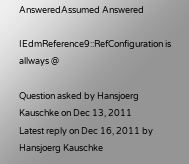AnsweredAssumed Answered

IEdmReference9::RefConfiguration is allways @

Question asked by Hansjoerg Kauschke on Dec 13, 2011
Latest reply on Dec 16, 2011 by Hansjoerg Kauschke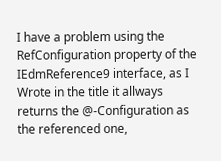I have a problem using the RefConfiguration property of the IEdmReference9 interface, as I Wrote in the title it allways returns the @-Configuration as the referenced one,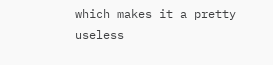which makes it a pretty useless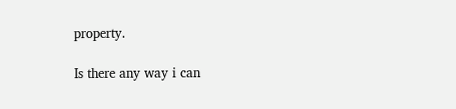property.

Is there any way i can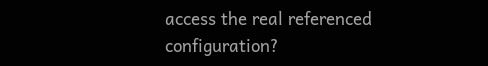access the real referenced configuration?